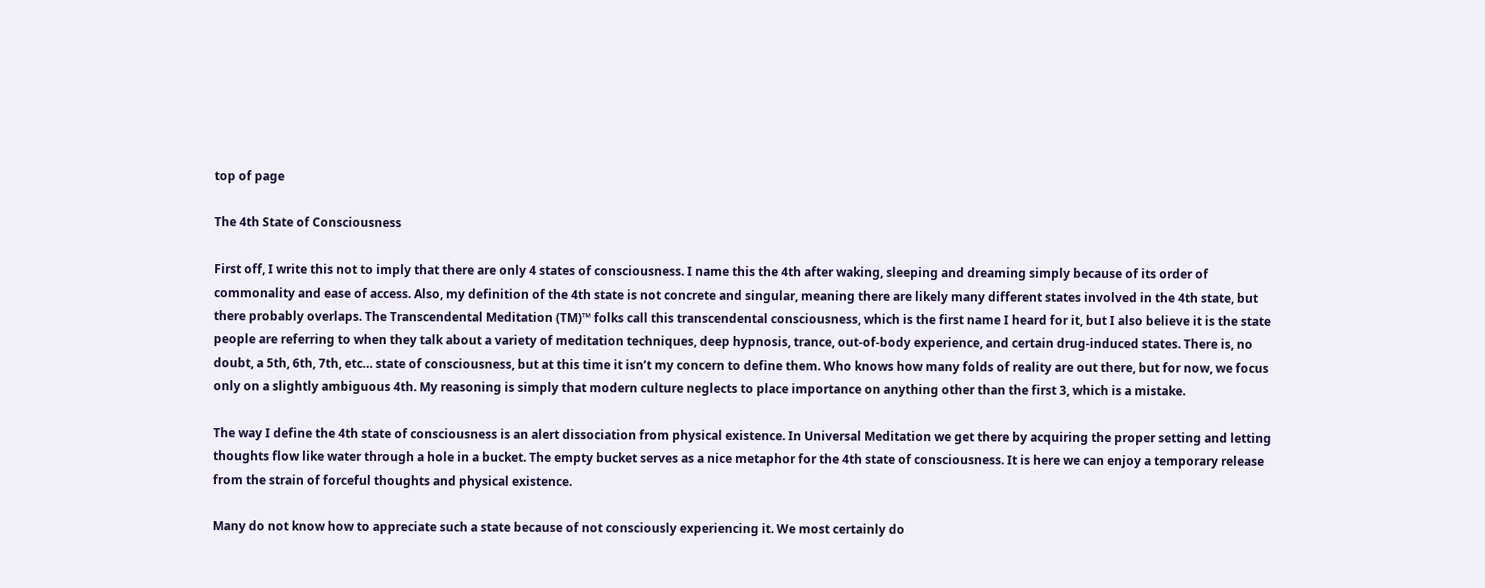top of page

The 4th State of Consciousness

First off, I write this not to imply that there are only 4 states of consciousness. I name this the 4th after waking, sleeping and dreaming simply because of its order of commonality and ease of access. Also, my definition of the 4th state is not concrete and singular, meaning there are likely many different states involved in the 4th state, but there probably overlaps. The Transcendental Meditation (TM)™ folks call this transcendental consciousness, which is the first name I heard for it, but I also believe it is the state people are referring to when they talk about a variety of meditation techniques, deep hypnosis, trance, out-of-body experience, and certain drug-induced states. There is, no doubt, a 5th, 6th, 7th, etc… state of consciousness, but at this time it isn’t my concern to define them. Who knows how many folds of reality are out there, but for now, we focus only on a slightly ambiguous 4th. My reasoning is simply that modern culture neglects to place importance on anything other than the first 3, which is a mistake.

The way I define the 4th state of consciousness is an alert dissociation from physical existence. In Universal Meditation we get there by acquiring the proper setting and letting thoughts flow like water through a hole in a bucket. The empty bucket serves as a nice metaphor for the 4th state of consciousness. It is here we can enjoy a temporary release from the strain of forceful thoughts and physical existence.

Many do not know how to appreciate such a state because of not consciously experiencing it. We most certainly do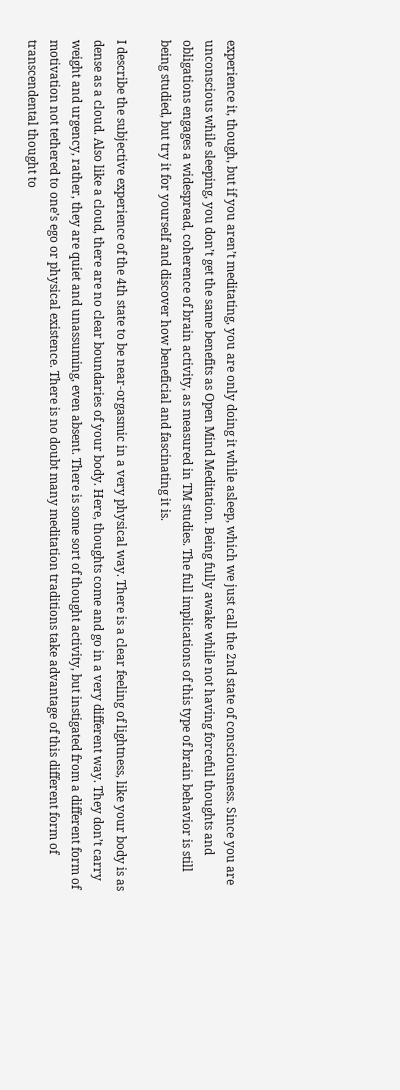experience it, though, but if you aren’t meditating, you are only doing it while asleep, which we just call the 2nd state of consciousness. Since you are unconscious while sleeping, you don’t get the same benefits as Open Mind Meditation. Being fully awake while not having forceful thoughts and obligations engages a widespread, coherence of brain activity, as measured in TM studies. The full implications of this type of brain behavior is still being studied, but try it for yourself and discover how beneficial and fascinating it is.

I describe the subjective experience of the 4th state to be near-orgasmic in a very physical way. There is a clear feeling of lightness, like your body is as dense as a cloud. Also like a cloud, there are no clear boundaries of your body. Here, thoughts come and go in a very different way. They don’t carry weight and urgency, rather, they are quiet and unassuming, even absent. There is some sort of thought activity, but instigated from a different form of motivation not tethered to one’s ego or physical existence. There is no doubt many meditation traditions take advantage of this different form of transcendental thought to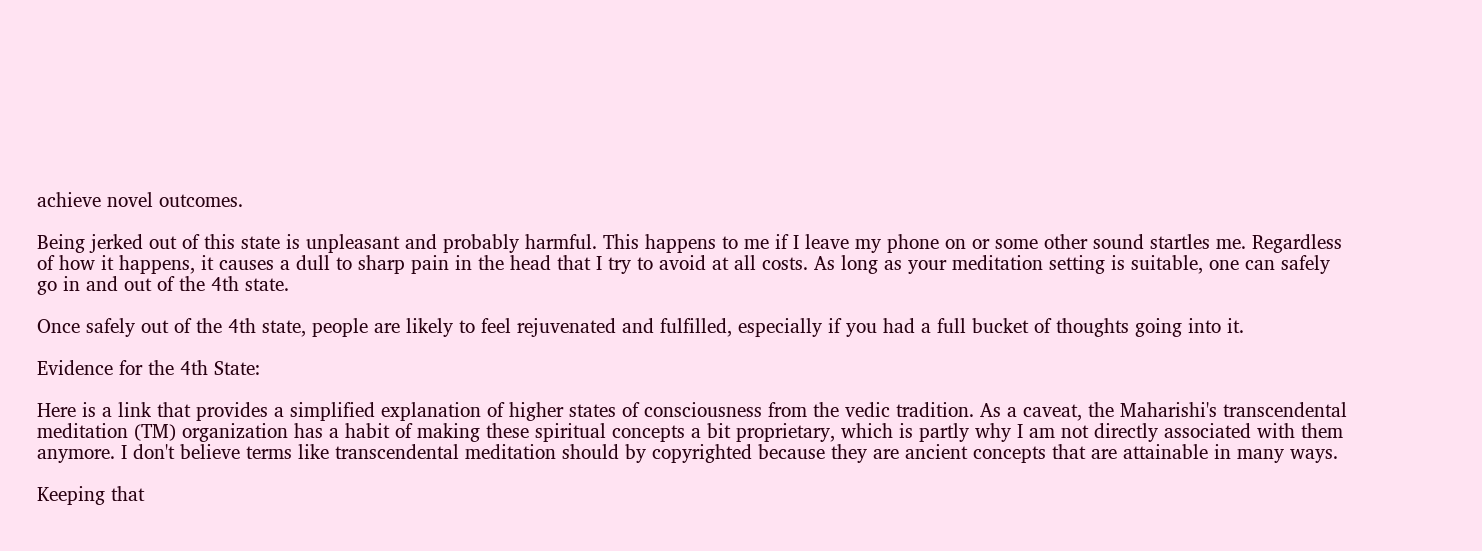achieve novel outcomes.

Being jerked out of this state is unpleasant and probably harmful. This happens to me if I leave my phone on or some other sound startles me. Regardless of how it happens, it causes a dull to sharp pain in the head that I try to avoid at all costs. As long as your meditation setting is suitable, one can safely go in and out of the 4th state.

Once safely out of the 4th state, people are likely to feel rejuvenated and fulfilled, especially if you had a full bucket of thoughts going into it.

Evidence for the 4th State:

Here is a link that provides a simplified explanation of higher states of consciousness from the vedic tradition. As a caveat, the Maharishi's transcendental meditation (TM) organization has a habit of making these spiritual concepts a bit proprietary, which is partly why I am not directly associated with them anymore. I don't believe terms like transcendental meditation should by copyrighted because they are ancient concepts that are attainable in many ways.

Keeping that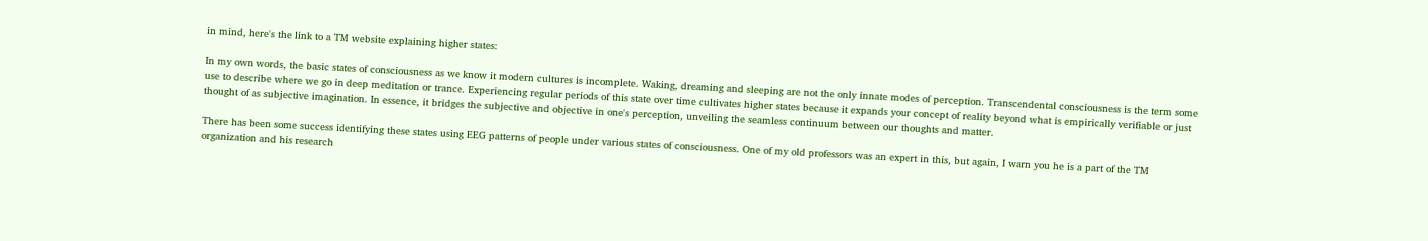in mind, here's the link to a TM website explaining higher states:

In my own words, the basic states of consciousness as we know it modern cultures is incomplete. Waking, dreaming and sleeping are not the only innate modes of perception. Transcendental consciousness is the term some use to describe where we go in deep meditation or trance. Experiencing regular periods of this state over time cultivates higher states because it expands your concept of reality beyond what is empirically verifiable or just thought of as subjective imagination. In essence, it bridges the subjective and objective in one's perception, unveiling the seamless continuum between our thoughts and matter.

There has been some success identifying these states using EEG patterns of people under various states of consciousness. One of my old professors was an expert in this, but again, I warn you he is a part of the TM organization and his research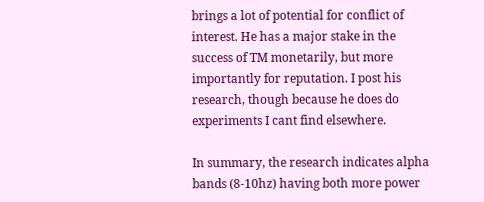brings a lot of potential for conflict of interest. He has a major stake in the success of TM monetarily, but more importantly for reputation. I post his research, though because he does do experiments I cant find elsewhere.

In summary, the research indicates alpha bands (8-10hz) having both more power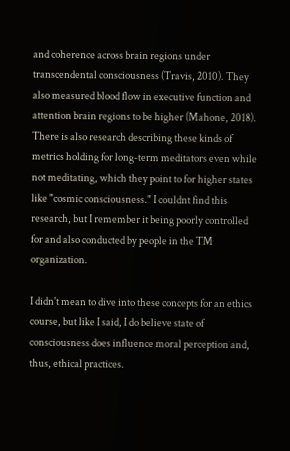and coherence across brain regions under transcendental consciousness (Travis, 2010). They also measured blood flow in executive function and attention brain regions to be higher (Mahone, 2018). There is also research describing these kinds of metrics holding for long-term meditators even while not meditating, which they point to for higher states like "cosmic consciousness." I couldnt find this research, but I remember it being poorly controlled for and also conducted by people in the TM organization.

I didn't mean to dive into these concepts for an ethics course, but like I said, I do believe state of consciousness does influence moral perception and, thus, ethical practices.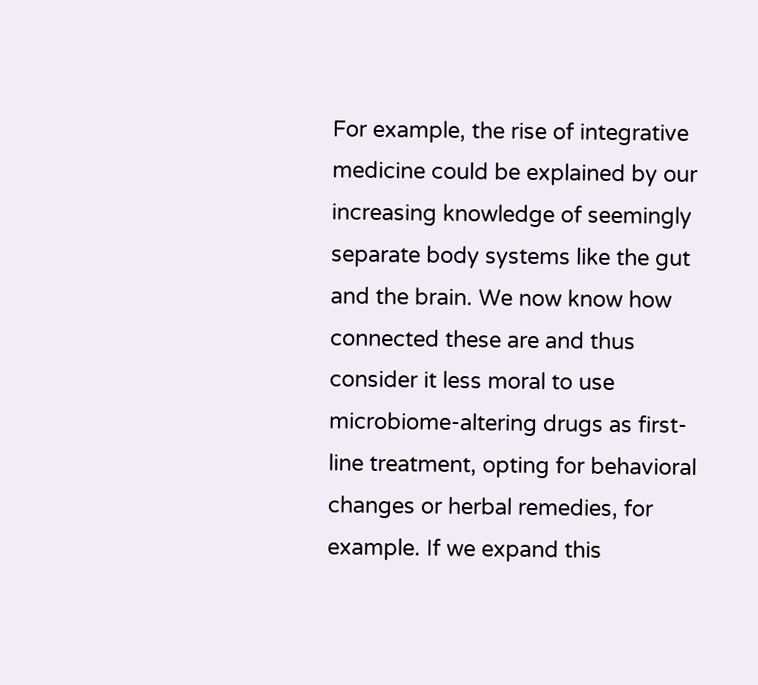For example, the rise of integrative medicine could be explained by our increasing knowledge of seemingly separate body systems like the gut and the brain. We now know how connected these are and thus consider it less moral to use microbiome-altering drugs as first-line treatment, opting for behavioral changes or herbal remedies, for example. If we expand this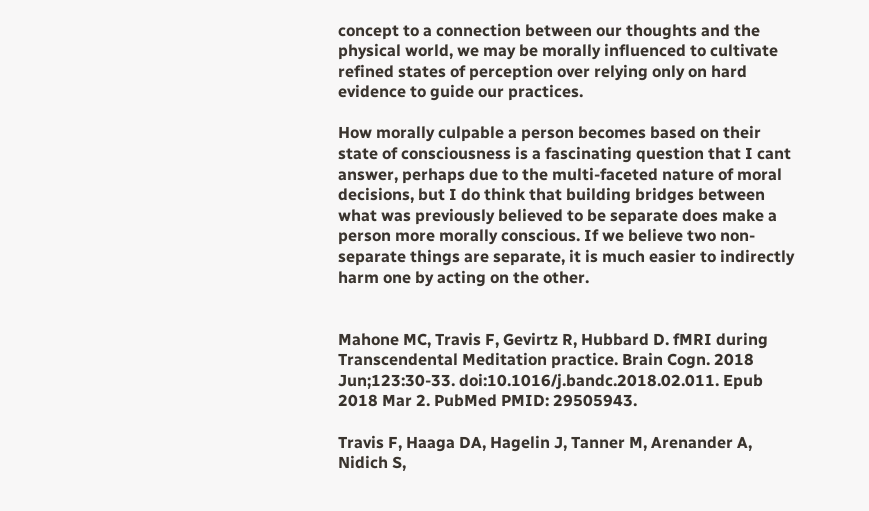concept to a connection between our thoughts and the physical world, we may be morally influenced to cultivate refined states of perception over relying only on hard evidence to guide our practices.

How morally culpable a person becomes based on their state of consciousness is a fascinating question that I cant answer, perhaps due to the multi-faceted nature of moral decisions, but I do think that building bridges between what was previously believed to be separate does make a person more morally conscious. If we believe two non-separate things are separate, it is much easier to indirectly harm one by acting on the other.


Mahone MC, Travis F, Gevirtz R, Hubbard D. fMRI during Transcendental Meditation practice. Brain Cogn. 2018 Jun;123:30-33. doi:10.1016/j.bandc.2018.02.011. Epub 2018 Mar 2. PubMed PMID: 29505943.

Travis F, Haaga DA, Hagelin J, Tanner M, Arenander A, Nidich S,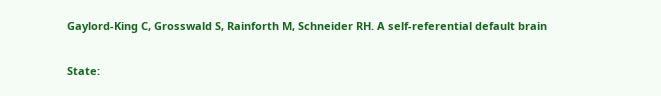Gaylord-King C, Grosswald S, Rainforth M, Schneider RH. A self-referential default brain

State: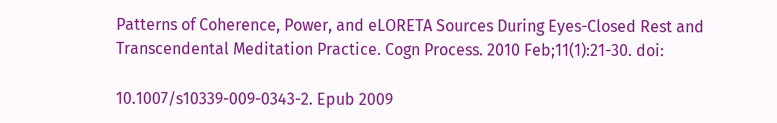Patterns of Coherence, Power, and eLORETA Sources During Eyes-Closed Rest and Transcendental Meditation Practice. Cogn Process. 2010 Feb;11(1):21-30. doi:

10.1007/s10339-009-0343-2. Epub 2009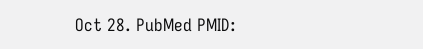Oct 28. PubMed PMID: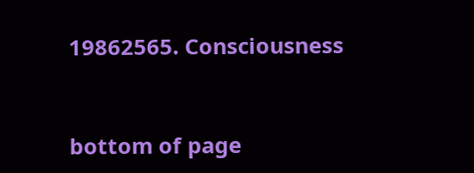19862565. Consciousness


bottom of page